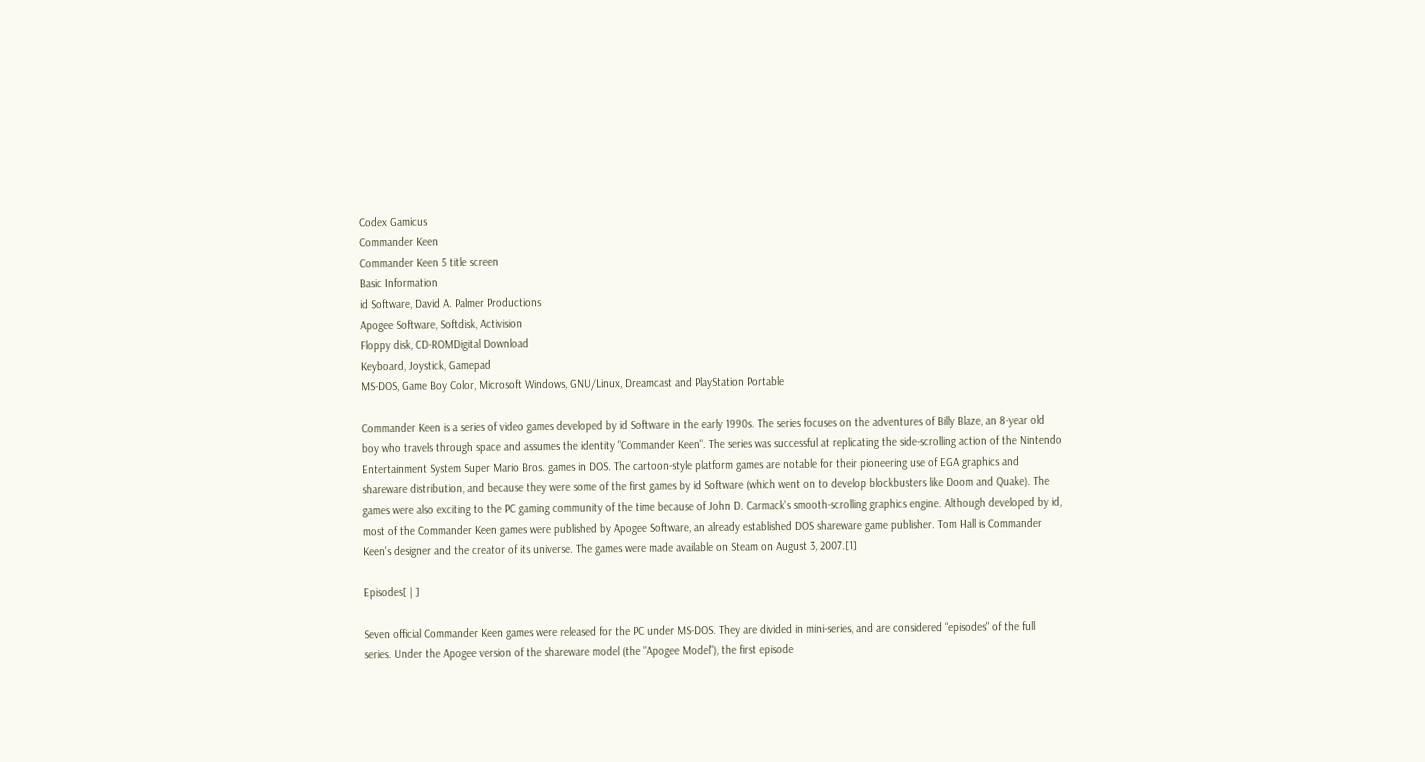Codex Gamicus
Commander Keen
Commander Keen 5 title screen
Basic Information
id Software, David A. Palmer Productions
Apogee Software, Softdisk, Activision
Floppy disk, CD-ROMDigital Download
Keyboard, Joystick, Gamepad
MS-DOS, Game Boy Color, Microsoft Windows, GNU/Linux, Dreamcast and PlayStation Portable

Commander Keen is a series of video games developed by id Software in the early 1990s. The series focuses on the adventures of Billy Blaze, an 8-year old boy who travels through space and assumes the identity "Commander Keen". The series was successful at replicating the side-scrolling action of the Nintendo Entertainment System Super Mario Bros. games in DOS. The cartoon-style platform games are notable for their pioneering use of EGA graphics and shareware distribution, and because they were some of the first games by id Software (which went on to develop blockbusters like Doom and Quake). The games were also exciting to the PC gaming community of the time because of John D. Carmack's smooth-scrolling graphics engine. Although developed by id, most of the Commander Keen games were published by Apogee Software, an already established DOS shareware game publisher. Tom Hall is Commander Keen's designer and the creator of its universe. The games were made available on Steam on August 3, 2007.[1]

Episodes[ | ]

Seven official Commander Keen games were released for the PC under MS-DOS. They are divided in mini-series, and are considered "episodes" of the full series. Under the Apogee version of the shareware model (the "Apogee Model"), the first episode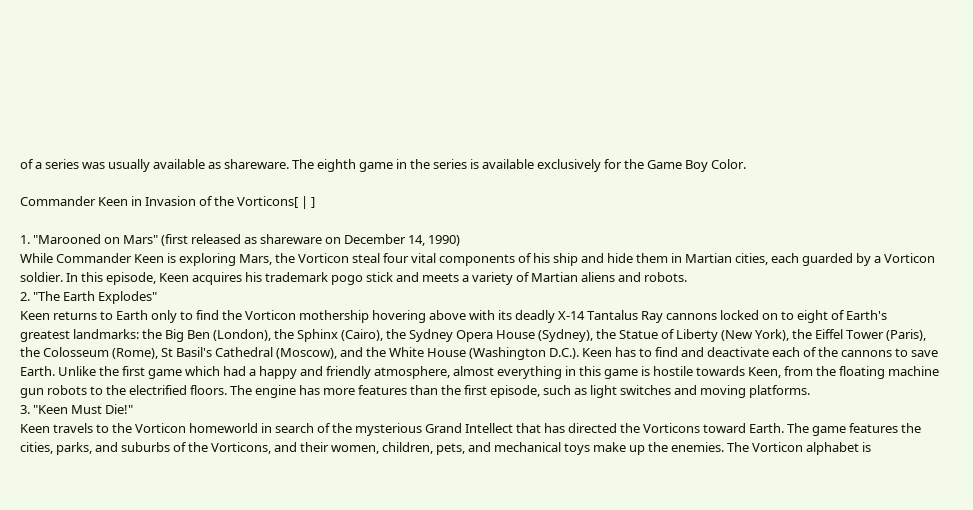of a series was usually available as shareware. The eighth game in the series is available exclusively for the Game Boy Color.

Commander Keen in Invasion of the Vorticons[ | ]

1. "Marooned on Mars" (first released as shareware on December 14, 1990)
While Commander Keen is exploring Mars, the Vorticon steal four vital components of his ship and hide them in Martian cities, each guarded by a Vorticon soldier. In this episode, Keen acquires his trademark pogo stick and meets a variety of Martian aliens and robots.
2. "The Earth Explodes"
Keen returns to Earth only to find the Vorticon mothership hovering above with its deadly X-14 Tantalus Ray cannons locked on to eight of Earth's greatest landmarks: the Big Ben (London), the Sphinx (Cairo), the Sydney Opera House (Sydney), the Statue of Liberty (New York), the Eiffel Tower (Paris), the Colosseum (Rome), St Basil's Cathedral (Moscow), and the White House (Washington D.C.). Keen has to find and deactivate each of the cannons to save Earth. Unlike the first game which had a happy and friendly atmosphere, almost everything in this game is hostile towards Keen, from the floating machine gun robots to the electrified floors. The engine has more features than the first episode, such as light switches and moving platforms.
3. "Keen Must Die!"
Keen travels to the Vorticon homeworld in search of the mysterious Grand Intellect that has directed the Vorticons toward Earth. The game features the cities, parks, and suburbs of the Vorticons, and their women, children, pets, and mechanical toys make up the enemies. The Vorticon alphabet is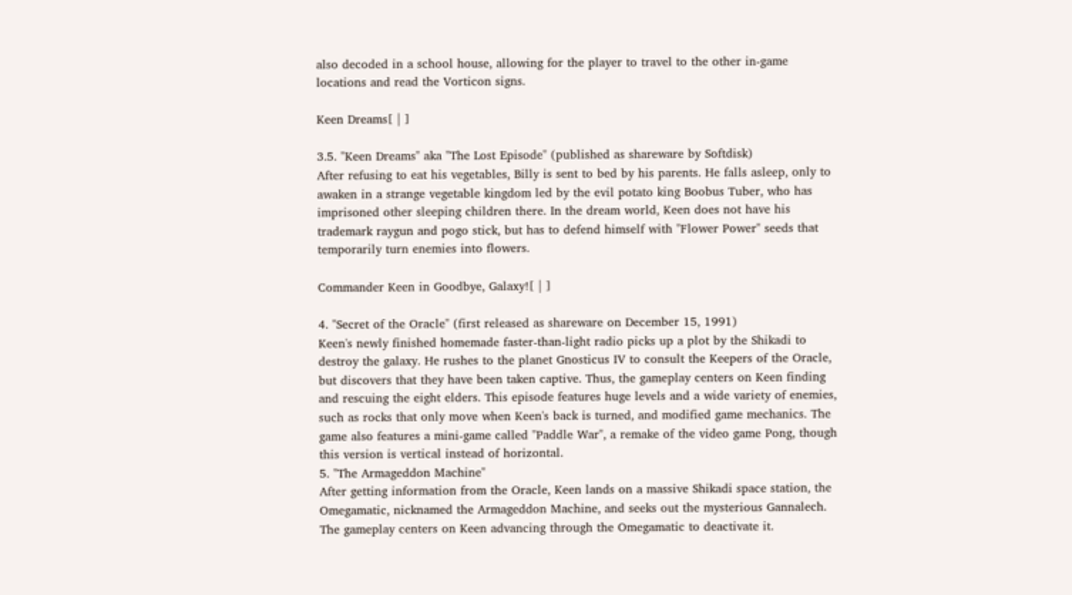also decoded in a school house, allowing for the player to travel to the other in-game locations and read the Vorticon signs.

Keen Dreams[ | ]

3.5. "Keen Dreams" aka "The Lost Episode" (published as shareware by Softdisk)
After refusing to eat his vegetables, Billy is sent to bed by his parents. He falls asleep, only to awaken in a strange vegetable kingdom led by the evil potato king Boobus Tuber, who has imprisoned other sleeping children there. In the dream world, Keen does not have his trademark raygun and pogo stick, but has to defend himself with "Flower Power" seeds that temporarily turn enemies into flowers.

Commander Keen in Goodbye, Galaxy![ | ]

4. "Secret of the Oracle" (first released as shareware on December 15, 1991)
Keen's newly finished homemade faster-than-light radio picks up a plot by the Shikadi to destroy the galaxy. He rushes to the planet Gnosticus IV to consult the Keepers of the Oracle, but discovers that they have been taken captive. Thus, the gameplay centers on Keen finding and rescuing the eight elders. This episode features huge levels and a wide variety of enemies, such as rocks that only move when Keen's back is turned, and modified game mechanics. The game also features a mini-game called "Paddle War", a remake of the video game Pong, though this version is vertical instead of horizontal.
5. "The Armageddon Machine"
After getting information from the Oracle, Keen lands on a massive Shikadi space station, the Omegamatic, nicknamed the Armageddon Machine, and seeks out the mysterious Gannalech. The gameplay centers on Keen advancing through the Omegamatic to deactivate it.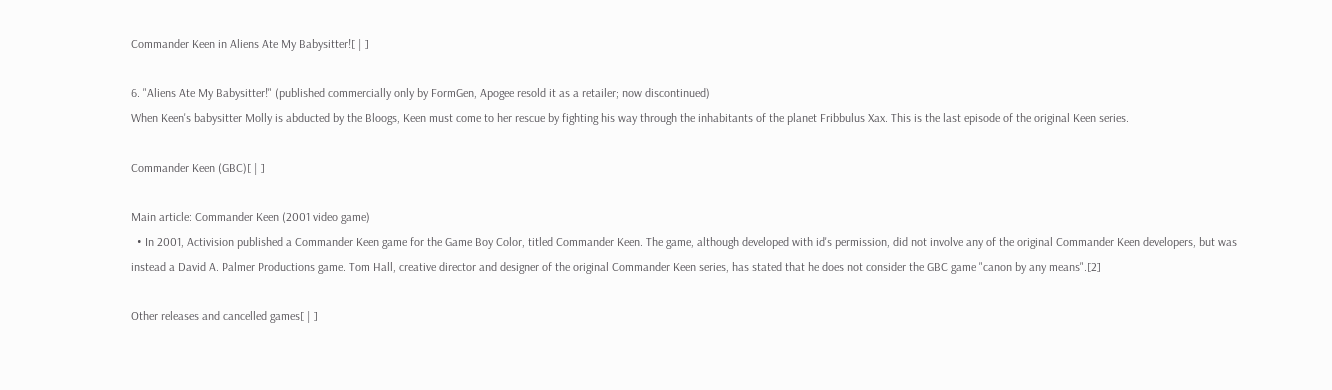Commander Keen in Aliens Ate My Babysitter![ | ]

6. "Aliens Ate My Babysitter!" (published commercially only by FormGen, Apogee resold it as a retailer; now discontinued)
When Keen's babysitter Molly is abducted by the Bloogs, Keen must come to her rescue by fighting his way through the inhabitants of the planet Fribbulus Xax. This is the last episode of the original Keen series.

Commander Keen (GBC)[ | ]

Main article: Commander Keen (2001 video game)
  • In 2001, Activision published a Commander Keen game for the Game Boy Color, titled Commander Keen. The game, although developed with id's permission, did not involve any of the original Commander Keen developers, but was instead a David A. Palmer Productions game. Tom Hall, creative director and designer of the original Commander Keen series, has stated that he does not consider the GBC game "canon by any means".[2]

Other releases and cancelled games[ | ]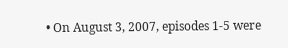• On August 3, 2007, episodes 1-5 were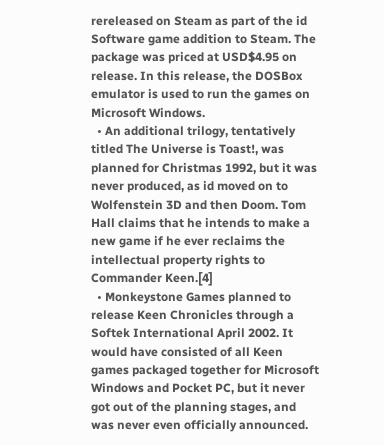rereleased on Steam as part of the id Software game addition to Steam. The package was priced at USD$4.95 on release. In this release, the DOSBox emulator is used to run the games on Microsoft Windows.
  • An additional trilogy, tentatively titled The Universe is Toast!, was planned for Christmas 1992, but it was never produced, as id moved on to Wolfenstein 3D and then Doom. Tom Hall claims that he intends to make a new game if he ever reclaims the intellectual property rights to Commander Keen.[4]
  • Monkeystone Games planned to release Keen Chronicles through a Softek International April 2002. It would have consisted of all Keen games packaged together for Microsoft Windows and Pocket PC, but it never got out of the planning stages, and was never even officially announced.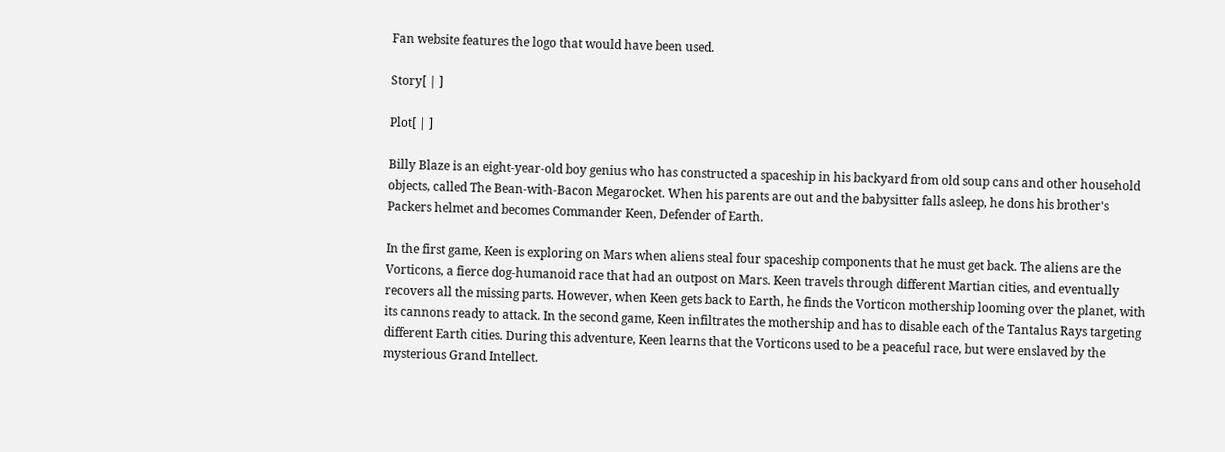Fan website features the logo that would have been used.

Story[ | ]

Plot[ | ]

Billy Blaze is an eight-year-old boy genius who has constructed a spaceship in his backyard from old soup cans and other household objects, called The Bean-with-Bacon Megarocket. When his parents are out and the babysitter falls asleep, he dons his brother's Packers helmet and becomes Commander Keen, Defender of Earth.

In the first game, Keen is exploring on Mars when aliens steal four spaceship components that he must get back. The aliens are the Vorticons, a fierce dog-humanoid race that had an outpost on Mars. Keen travels through different Martian cities, and eventually recovers all the missing parts. However, when Keen gets back to Earth, he finds the Vorticon mothership looming over the planet, with its cannons ready to attack. In the second game, Keen infiltrates the mothership and has to disable each of the Tantalus Rays targeting different Earth cities. During this adventure, Keen learns that the Vorticons used to be a peaceful race, but were enslaved by the mysterious Grand Intellect.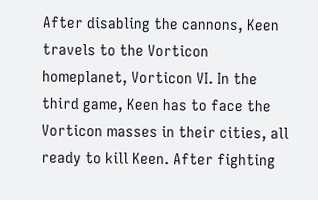After disabling the cannons, Keen travels to the Vorticon homeplanet, Vorticon VI. In the third game, Keen has to face the Vorticon masses in their cities, all ready to kill Keen. After fighting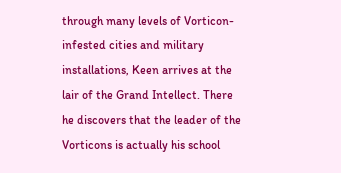through many levels of Vorticon-infested cities and military installations, Keen arrives at the lair of the Grand Intellect. There he discovers that the leader of the Vorticons is actually his school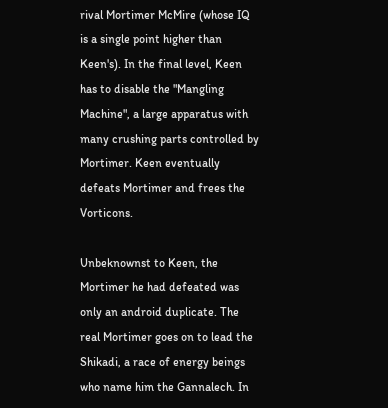rival Mortimer McMire (whose IQ is a single point higher than Keen's). In the final level, Keen has to disable the "Mangling Machine", a large apparatus with many crushing parts controlled by Mortimer. Keen eventually defeats Mortimer and frees the Vorticons.

Unbeknownst to Keen, the Mortimer he had defeated was only an android duplicate. The real Mortimer goes on to lead the Shikadi, a race of energy beings who name him the Gannalech. In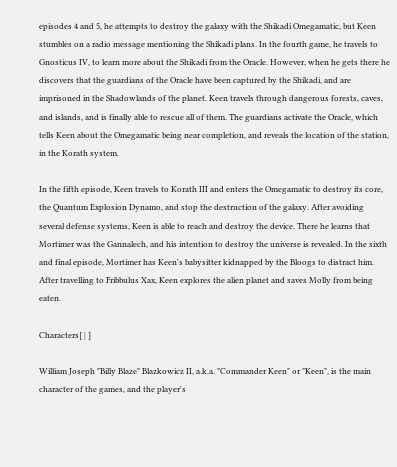episodes 4 and 5, he attempts to destroy the galaxy with the Shikadi Omegamatic, but Keen stumbles on a radio message mentioning the Shikadi plans. In the fourth game, he travels to Gnosticus IV, to learn more about the Shikadi from the Oracle. However, when he gets there he discovers that the guardians of the Oracle have been captured by the Shikadi, and are imprisoned in the Shadowlands of the planet. Keen travels through dangerous forests, caves, and islands, and is finally able to rescue all of them. The guardians activate the Oracle, which tells Keen about the Omegamatic being near completion, and reveals the location of the station, in the Korath system.

In the fifth episode, Keen travels to Korath III and enters the Omegamatic to destroy its core, the Quantum Explosion Dynamo, and stop the destruction of the galaxy. After avoiding several defense systems, Keen is able to reach and destroy the device. There he learns that Mortimer was the Gannalech, and his intention to destroy the universe is revealed. In the sixth and final episode, Mortimer has Keen's babysitter kidnapped by the Bloogs to distract him. After travelling to Fribbulus Xax, Keen explores the alien planet and saves Molly from being eaten.

Characters[ | ]

William Joseph "Billy Blaze" Blazkowicz II, a.k.a. "Commander Keen" or "Keen", is the main character of the games, and the player's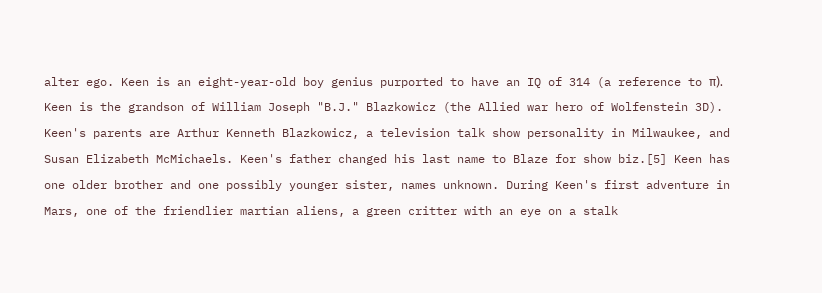alter ego. Keen is an eight-year-old boy genius purported to have an IQ of 314 (a reference to π). Keen is the grandson of William Joseph "B.J." Blazkowicz (the Allied war hero of Wolfenstein 3D). Keen's parents are Arthur Kenneth Blazkowicz, a television talk show personality in Milwaukee, and Susan Elizabeth McMichaels. Keen's father changed his last name to Blaze for show biz.[5] Keen has one older brother and one possibly younger sister, names unknown. During Keen's first adventure in Mars, one of the friendlier martian aliens, a green critter with an eye on a stalk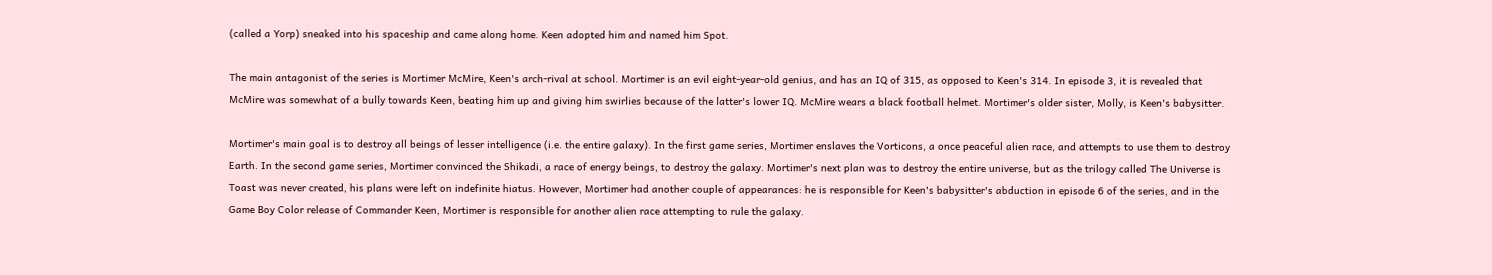(called a Yorp) sneaked into his spaceship and came along home. Keen adopted him and named him Spot.

The main antagonist of the series is Mortimer McMire, Keen's arch-rival at school. Mortimer is an evil eight-year-old genius, and has an IQ of 315, as opposed to Keen's 314. In episode 3, it is revealed that McMire was somewhat of a bully towards Keen, beating him up and giving him swirlies because of the latter's lower IQ. McMire wears a black football helmet. Mortimer's older sister, Molly, is Keen's babysitter.

Mortimer's main goal is to destroy all beings of lesser intelligence (i.e. the entire galaxy). In the first game series, Mortimer enslaves the Vorticons, a once peaceful alien race, and attempts to use them to destroy Earth. In the second game series, Mortimer convinced the Shikadi, a race of energy beings, to destroy the galaxy. Mortimer's next plan was to destroy the entire universe, but as the trilogy called The Universe is Toast was never created, his plans were left on indefinite hiatus. However, Mortimer had another couple of appearances: he is responsible for Keen's babysitter's abduction in episode 6 of the series, and in the Game Boy Color release of Commander Keen, Mortimer is responsible for another alien race attempting to rule the galaxy.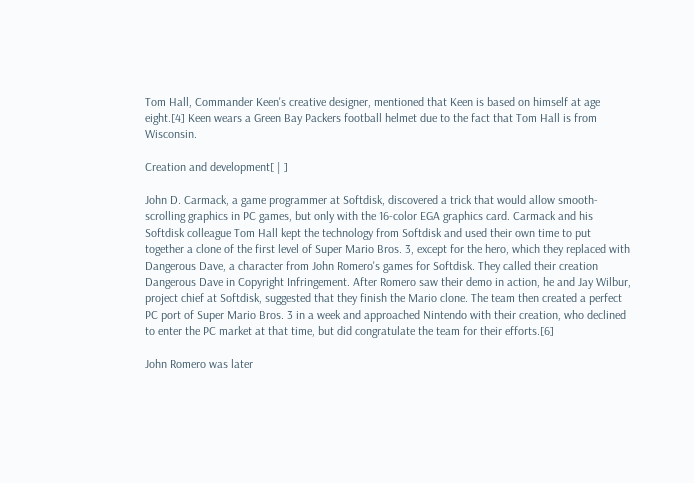Tom Hall, Commander Keen's creative designer, mentioned that Keen is based on himself at age eight.[4] Keen wears a Green Bay Packers football helmet due to the fact that Tom Hall is from Wisconsin.

Creation and development[ | ]

John D. Carmack, a game programmer at Softdisk, discovered a trick that would allow smooth-scrolling graphics in PC games, but only with the 16-color EGA graphics card. Carmack and his Softdisk colleague Tom Hall kept the technology from Softdisk and used their own time to put together a clone of the first level of Super Mario Bros. 3, except for the hero, which they replaced with Dangerous Dave, a character from John Romero's games for Softdisk. They called their creation Dangerous Dave in Copyright Infringement. After Romero saw their demo in action, he and Jay Wilbur, project chief at Softdisk, suggested that they finish the Mario clone. The team then created a perfect PC port of Super Mario Bros. 3 in a week and approached Nintendo with their creation, who declined to enter the PC market at that time, but did congratulate the team for their efforts.[6]

John Romero was later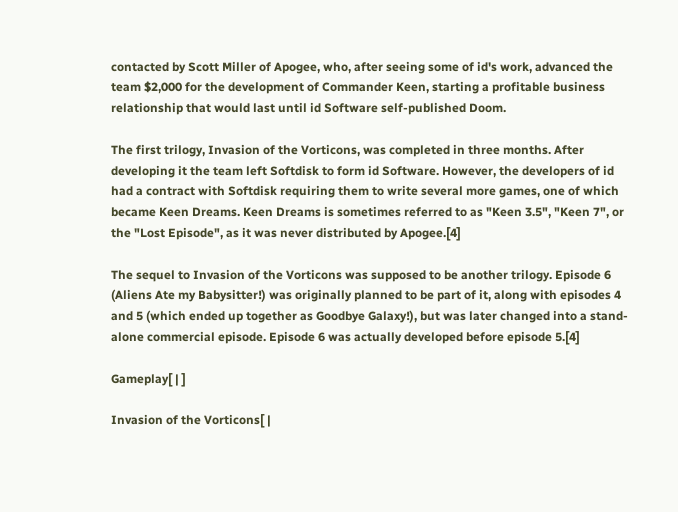contacted by Scott Miller of Apogee, who, after seeing some of id's work, advanced the team $2,000 for the development of Commander Keen, starting a profitable business relationship that would last until id Software self-published Doom.

The first trilogy, Invasion of the Vorticons, was completed in three months. After developing it the team left Softdisk to form id Software. However, the developers of id had a contract with Softdisk requiring them to write several more games, one of which became Keen Dreams. Keen Dreams is sometimes referred to as "Keen 3.5", "Keen 7", or the "Lost Episode", as it was never distributed by Apogee.[4]

The sequel to Invasion of the Vorticons was supposed to be another trilogy. Episode 6 (Aliens Ate my Babysitter!) was originally planned to be part of it, along with episodes 4 and 5 (which ended up together as Goodbye Galaxy!), but was later changed into a stand-alone commercial episode. Episode 6 was actually developed before episode 5.[4]

Gameplay[ | ]

Invasion of the Vorticons[ |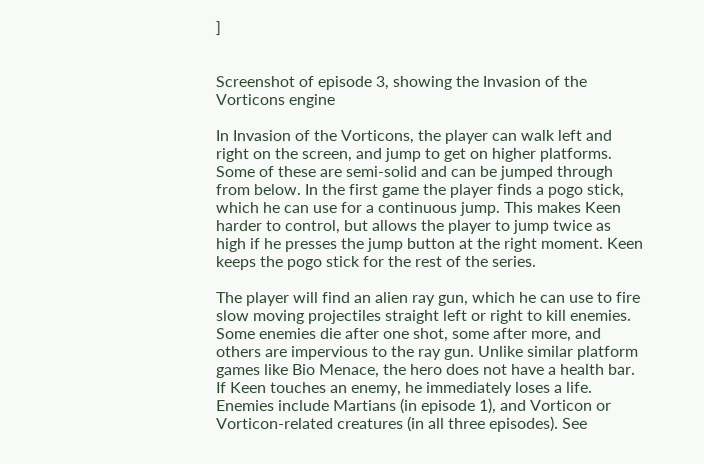]


Screenshot of episode 3, showing the Invasion of the Vorticons engine

In Invasion of the Vorticons, the player can walk left and right on the screen, and jump to get on higher platforms. Some of these are semi-solid and can be jumped through from below. In the first game the player finds a pogo stick, which he can use for a continuous jump. This makes Keen harder to control, but allows the player to jump twice as high if he presses the jump button at the right moment. Keen keeps the pogo stick for the rest of the series.

The player will find an alien ray gun, which he can use to fire slow moving projectiles straight left or right to kill enemies. Some enemies die after one shot, some after more, and others are impervious to the ray gun. Unlike similar platform games like Bio Menace, the hero does not have a health bar. If Keen touches an enemy, he immediately loses a life. Enemies include Martians (in episode 1), and Vorticon or Vorticon-related creatures (in all three episodes). See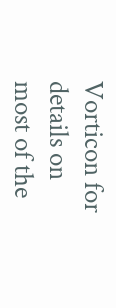Vorticon for details on most of the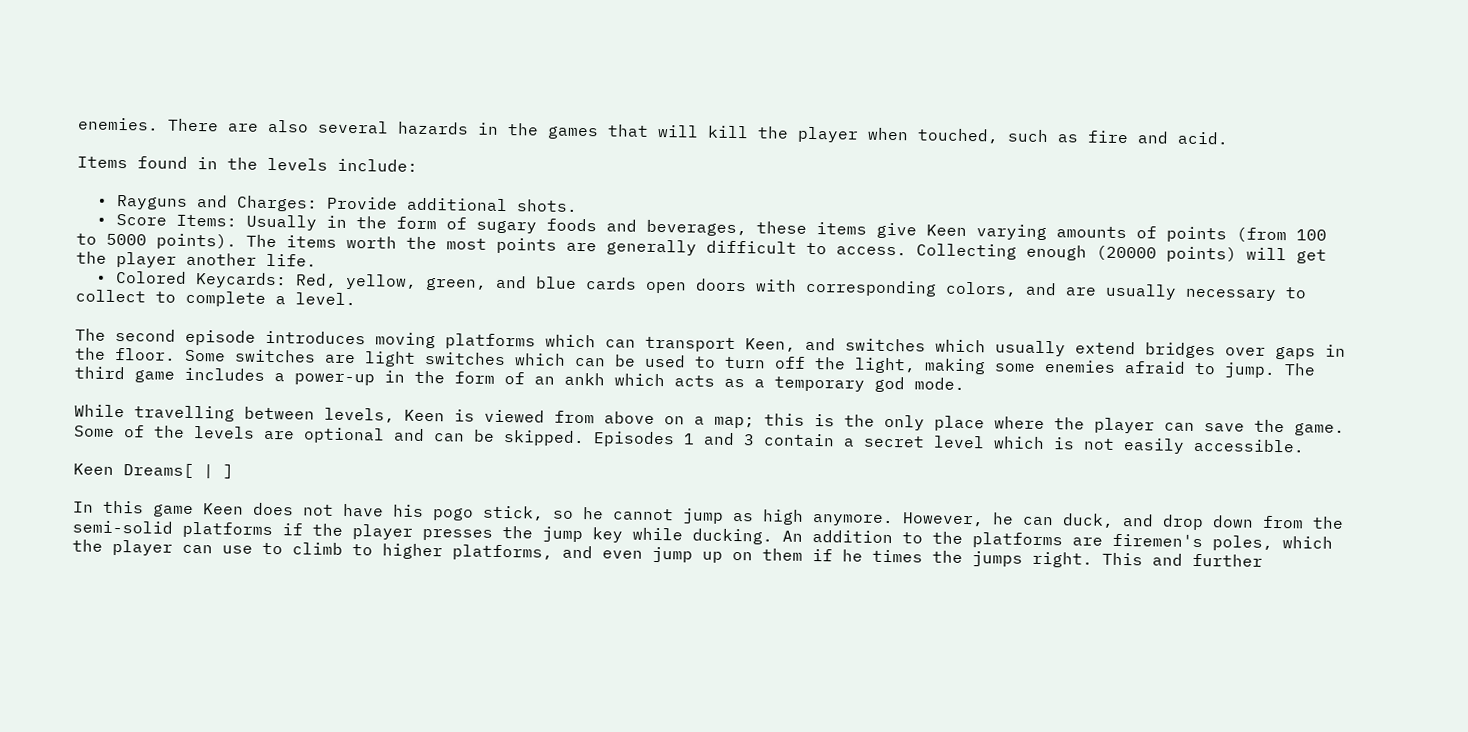enemies. There are also several hazards in the games that will kill the player when touched, such as fire and acid.

Items found in the levels include:

  • Rayguns and Charges: Provide additional shots.
  • Score Items: Usually in the form of sugary foods and beverages, these items give Keen varying amounts of points (from 100 to 5000 points). The items worth the most points are generally difficult to access. Collecting enough (20000 points) will get the player another life.
  • Colored Keycards: Red, yellow, green, and blue cards open doors with corresponding colors, and are usually necessary to collect to complete a level.

The second episode introduces moving platforms which can transport Keen, and switches which usually extend bridges over gaps in the floor. Some switches are light switches which can be used to turn off the light, making some enemies afraid to jump. The third game includes a power-up in the form of an ankh which acts as a temporary god mode.

While travelling between levels, Keen is viewed from above on a map; this is the only place where the player can save the game. Some of the levels are optional and can be skipped. Episodes 1 and 3 contain a secret level which is not easily accessible.

Keen Dreams[ | ]

In this game Keen does not have his pogo stick, so he cannot jump as high anymore. However, he can duck, and drop down from the semi-solid platforms if the player presses the jump key while ducking. An addition to the platforms are firemen's poles, which the player can use to climb to higher platforms, and even jump up on them if he times the jumps right. This and further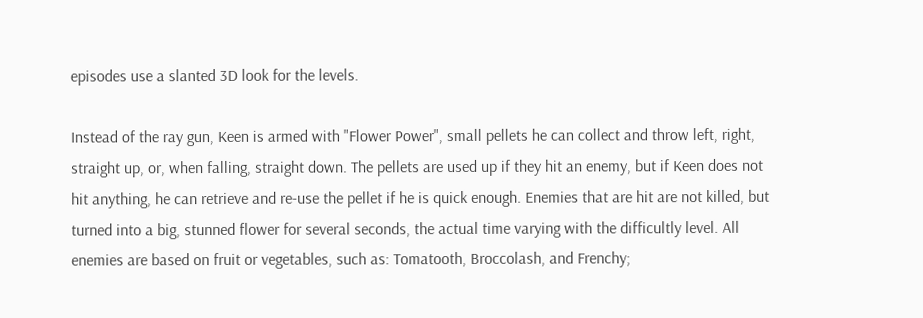episodes use a slanted 3D look for the levels.

Instead of the ray gun, Keen is armed with "Flower Power", small pellets he can collect and throw left, right, straight up, or, when falling, straight down. The pellets are used up if they hit an enemy, but if Keen does not hit anything, he can retrieve and re-use the pellet if he is quick enough. Enemies that are hit are not killed, but turned into a big, stunned flower for several seconds, the actual time varying with the difficultly level. All enemies are based on fruit or vegetables, such as: Tomatooth, Broccolash, and Frenchy;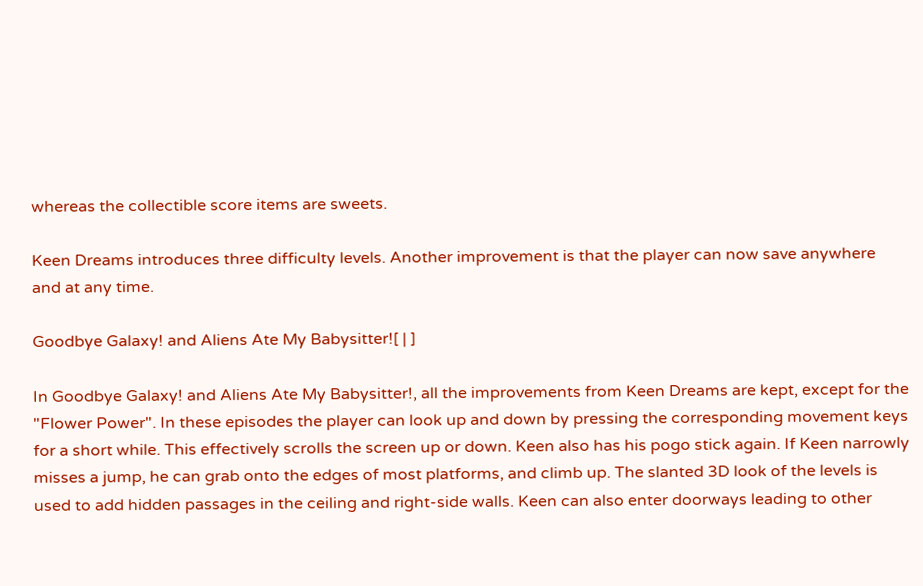whereas the collectible score items are sweets.

Keen Dreams introduces three difficulty levels. Another improvement is that the player can now save anywhere and at any time.

Goodbye Galaxy! and Aliens Ate My Babysitter![ | ]

In Goodbye Galaxy! and Aliens Ate My Babysitter!, all the improvements from Keen Dreams are kept, except for the "Flower Power". In these episodes the player can look up and down by pressing the corresponding movement keys for a short while. This effectively scrolls the screen up or down. Keen also has his pogo stick again. If Keen narrowly misses a jump, he can grab onto the edges of most platforms, and climb up. The slanted 3D look of the levels is used to add hidden passages in the ceiling and right-side walls. Keen can also enter doorways leading to other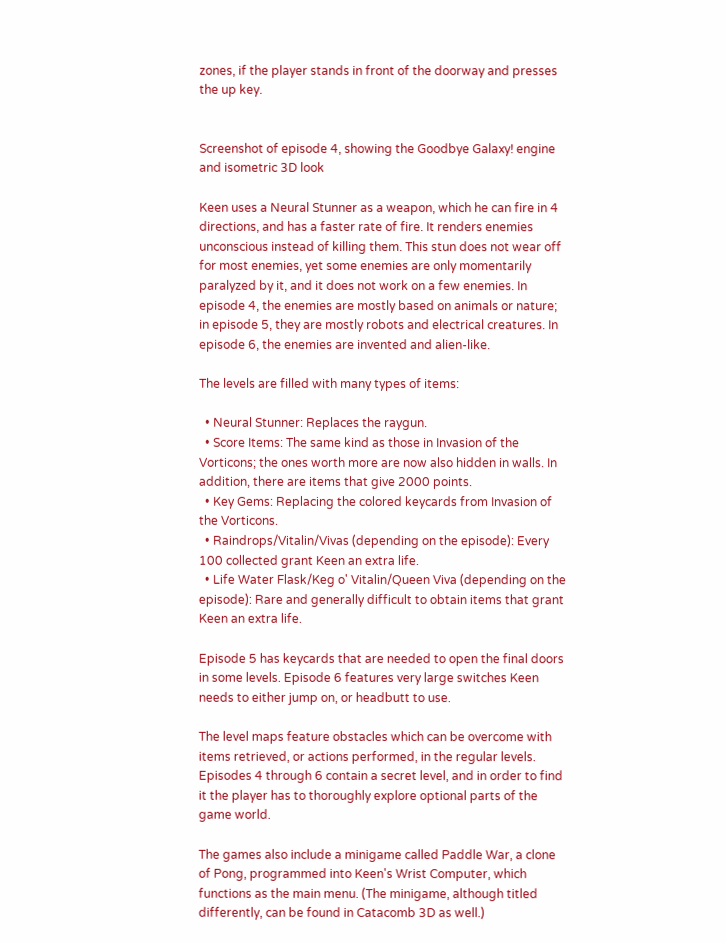zones, if the player stands in front of the doorway and presses the up key.


Screenshot of episode 4, showing the Goodbye Galaxy! engine and isometric 3D look

Keen uses a Neural Stunner as a weapon, which he can fire in 4 directions, and has a faster rate of fire. It renders enemies unconscious instead of killing them. This stun does not wear off for most enemies, yet some enemies are only momentarily paralyzed by it, and it does not work on a few enemies. In episode 4, the enemies are mostly based on animals or nature; in episode 5, they are mostly robots and electrical creatures. In episode 6, the enemies are invented and alien-like.

The levels are filled with many types of items:

  • Neural Stunner: Replaces the raygun.
  • Score Items: The same kind as those in Invasion of the Vorticons; the ones worth more are now also hidden in walls. In addition, there are items that give 2000 points.
  • Key Gems: Replacing the colored keycards from Invasion of the Vorticons.
  • Raindrops/Vitalin/Vivas (depending on the episode): Every 100 collected grant Keen an extra life.
  • Life Water Flask/Keg o' Vitalin/Queen Viva (depending on the episode): Rare and generally difficult to obtain items that grant Keen an extra life.

Episode 5 has keycards that are needed to open the final doors in some levels. Episode 6 features very large switches Keen needs to either jump on, or headbutt to use.

The level maps feature obstacles which can be overcome with items retrieved, or actions performed, in the regular levels. Episodes 4 through 6 contain a secret level, and in order to find it the player has to thoroughly explore optional parts of the game world.

The games also include a minigame called Paddle War, a clone of Pong, programmed into Keen's Wrist Computer, which functions as the main menu. (The minigame, although titled differently, can be found in Catacomb 3D as well.)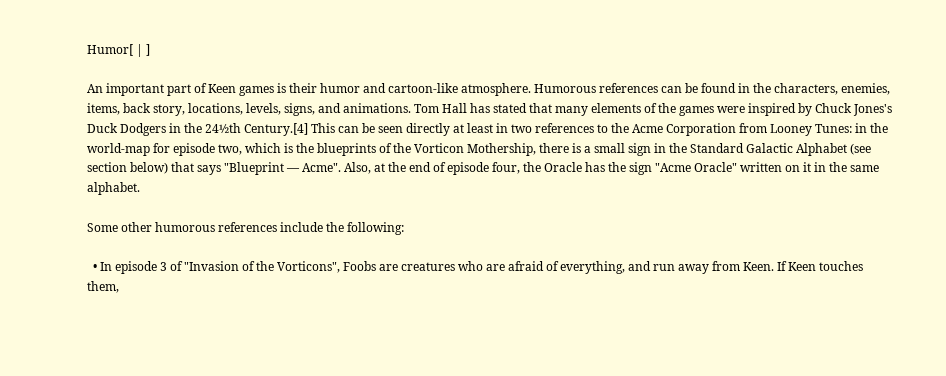Humor[ | ]

An important part of Keen games is their humor and cartoon-like atmosphere. Humorous references can be found in the characters, enemies, items, back story, locations, levels, signs, and animations. Tom Hall has stated that many elements of the games were inspired by Chuck Jones's Duck Dodgers in the 24½th Century.[4] This can be seen directly at least in two references to the Acme Corporation from Looney Tunes: in the world-map for episode two, which is the blueprints of the Vorticon Mothership, there is a small sign in the Standard Galactic Alphabet (see section below) that says "Blueprint — Acme". Also, at the end of episode four, the Oracle has the sign "Acme Oracle" written on it in the same alphabet.

Some other humorous references include the following:

  • In episode 3 of "Invasion of the Vorticons", Foobs are creatures who are afraid of everything, and run away from Keen. If Keen touches them,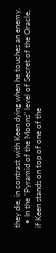they die, in contrast with Keen dying when he touches an enemy.
  • In the "Pyramid of the Moons" level of Secret of the Oracle, if Keen stands on top of one of the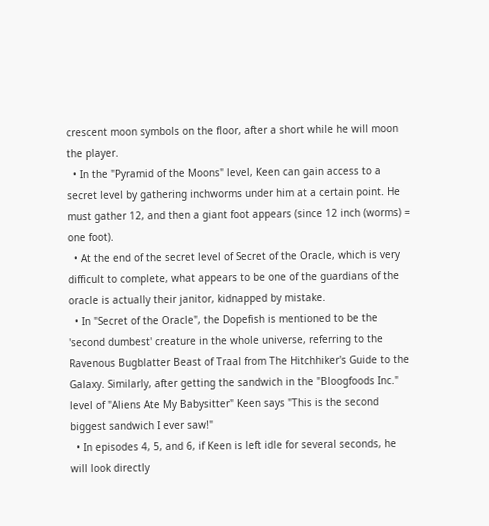crescent moon symbols on the floor, after a short while he will moon the player.
  • In the "Pyramid of the Moons" level, Keen can gain access to a secret level by gathering inchworms under him at a certain point. He must gather 12, and then a giant foot appears (since 12 inch (worms) = one foot).
  • At the end of the secret level of Secret of the Oracle, which is very difficult to complete, what appears to be one of the guardians of the oracle is actually their janitor, kidnapped by mistake.
  • In "Secret of the Oracle", the Dopefish is mentioned to be the 'second dumbest' creature in the whole universe, referring to the Ravenous Bugblatter Beast of Traal from The Hitchhiker's Guide to the Galaxy. Similarly, after getting the sandwich in the "Bloogfoods Inc." level of "Aliens Ate My Babysitter" Keen says "This is the second biggest sandwich I ever saw!"
  • In episodes 4, 5, and 6, if Keen is left idle for several seconds, he will look directly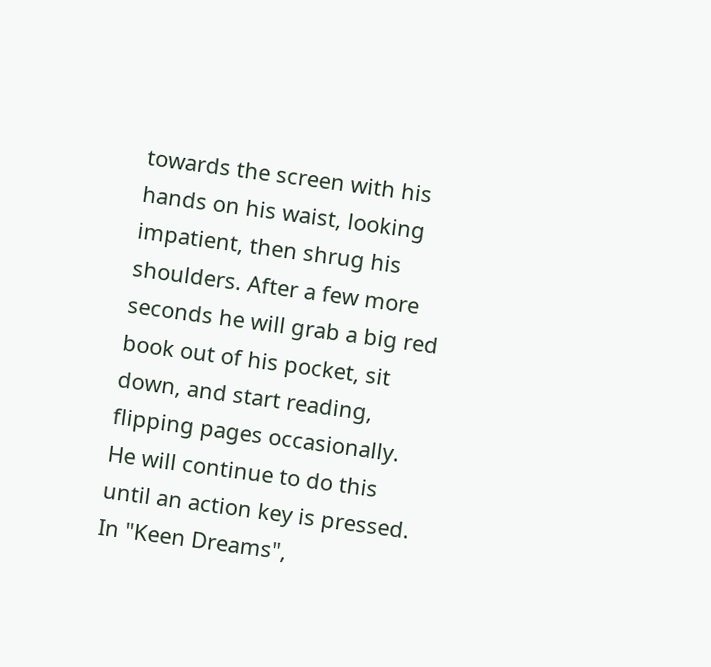towards the screen with his hands on his waist, looking impatient, then shrug his shoulders. After a few more seconds he will grab a big red book out of his pocket, sit down, and start reading, flipping pages occasionally. He will continue to do this until an action key is pressed. In "Keen Dreams",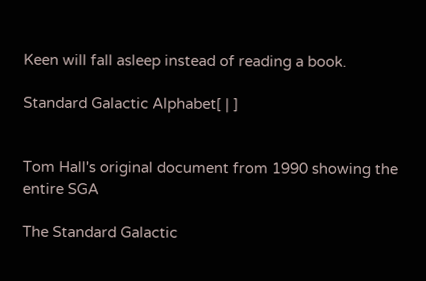Keen will fall asleep instead of reading a book.

Standard Galactic Alphabet[ | ]


Tom Hall's original document from 1990 showing the entire SGA

The Standard Galactic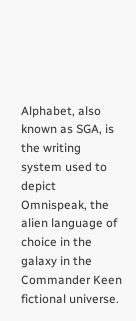Alphabet, also known as SGA, is the writing system used to depict Omnispeak, the alien language of choice in the galaxy in the Commander Keen fictional universe.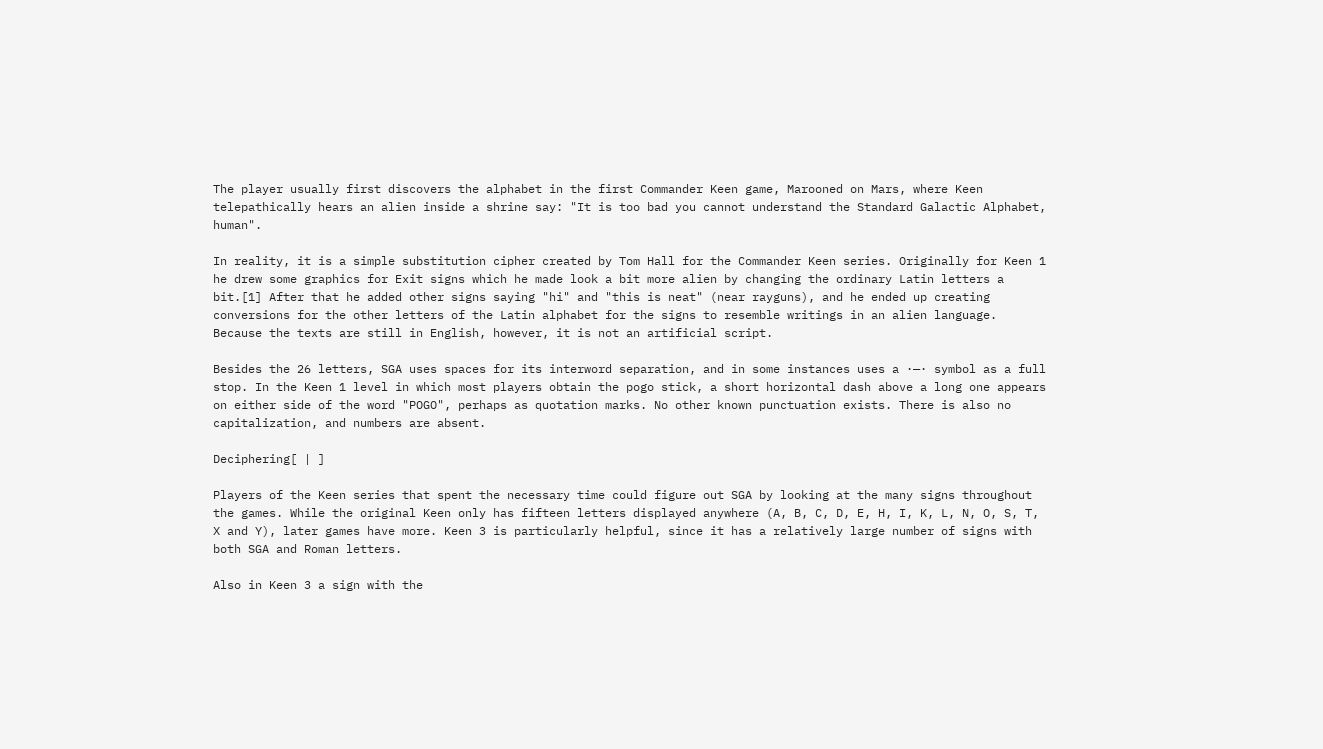The player usually first discovers the alphabet in the first Commander Keen game, Marooned on Mars, where Keen telepathically hears an alien inside a shrine say: "It is too bad you cannot understand the Standard Galactic Alphabet, human".

In reality, it is a simple substitution cipher created by Tom Hall for the Commander Keen series. Originally for Keen 1 he drew some graphics for Exit signs which he made look a bit more alien by changing the ordinary Latin letters a bit.[1] After that he added other signs saying "hi" and "this is neat" (near rayguns), and he ended up creating conversions for the other letters of the Latin alphabet for the signs to resemble writings in an alien language. Because the texts are still in English, however, it is not an artificial script.

Besides the 26 letters, SGA uses spaces for its interword separation, and in some instances uses a ·—· symbol as a full stop. In the Keen 1 level in which most players obtain the pogo stick, a short horizontal dash above a long one appears on either side of the word "POGO", perhaps as quotation marks. No other known punctuation exists. There is also no capitalization, and numbers are absent.

Deciphering[ | ]

Players of the Keen series that spent the necessary time could figure out SGA by looking at the many signs throughout the games. While the original Keen only has fifteen letters displayed anywhere (A, B, C, D, E, H, I, K, L, N, O, S, T, X and Y), later games have more. Keen 3 is particularly helpful, since it has a relatively large number of signs with both SGA and Roman letters.

Also in Keen 3 a sign with the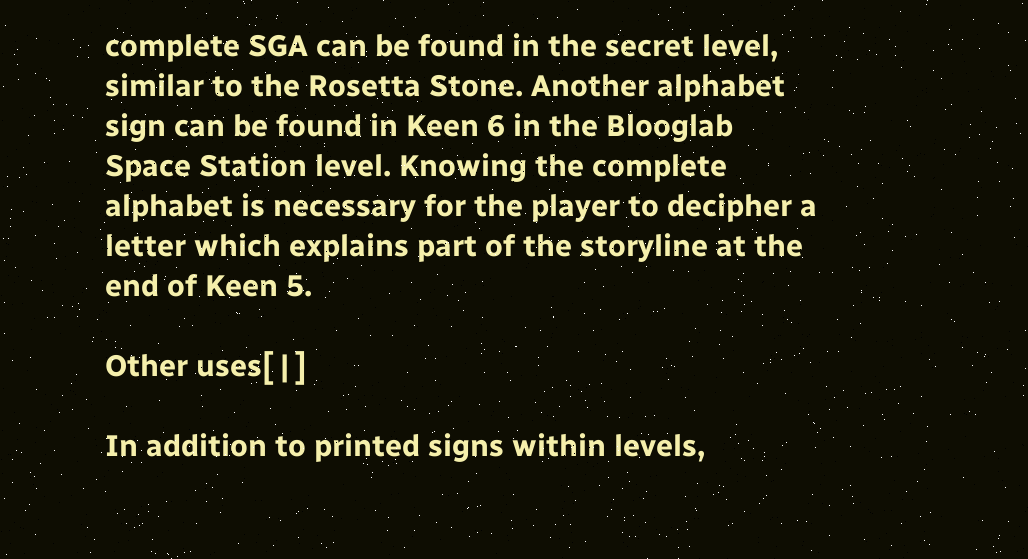complete SGA can be found in the secret level, similar to the Rosetta Stone. Another alphabet sign can be found in Keen 6 in the Blooglab Space Station level. Knowing the complete alphabet is necessary for the player to decipher a letter which explains part of the storyline at the end of Keen 5.

Other uses[ | ]

In addition to printed signs within levels,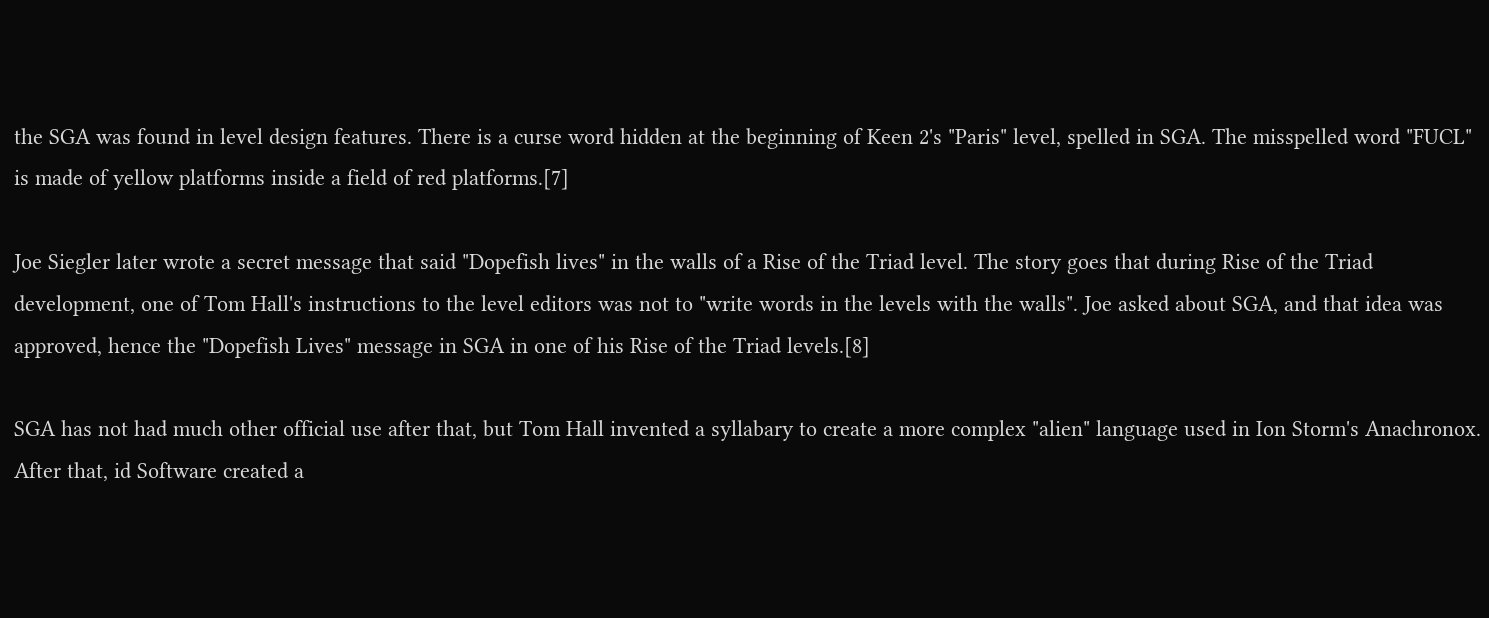the SGA was found in level design features. There is a curse word hidden at the beginning of Keen 2's "Paris" level, spelled in SGA. The misspelled word "FUCL" is made of yellow platforms inside a field of red platforms.[7]

Joe Siegler later wrote a secret message that said "Dopefish lives" in the walls of a Rise of the Triad level. The story goes that during Rise of the Triad development, one of Tom Hall's instructions to the level editors was not to "write words in the levels with the walls". Joe asked about SGA, and that idea was approved, hence the "Dopefish Lives" message in SGA in one of his Rise of the Triad levels.[8]

SGA has not had much other official use after that, but Tom Hall invented a syllabary to create a more complex "alien" language used in Ion Storm's Anachronox. After that, id Software created a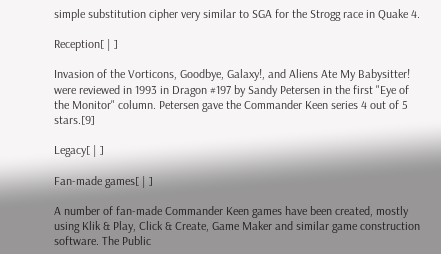simple substitution cipher very similar to SGA for the Strogg race in Quake 4.

Reception[ | ]

Invasion of the Vorticons, Goodbye, Galaxy!, and Aliens Ate My Babysitter! were reviewed in 1993 in Dragon #197 by Sandy Petersen in the first "Eye of the Monitor" column. Petersen gave the Commander Keen series 4 out of 5 stars.[9]

Legacy[ | ]

Fan-made games[ | ]

A number of fan-made Commander Keen games have been created, mostly using Klik & Play, Click & Create, Game Maker and similar game construction software. The Public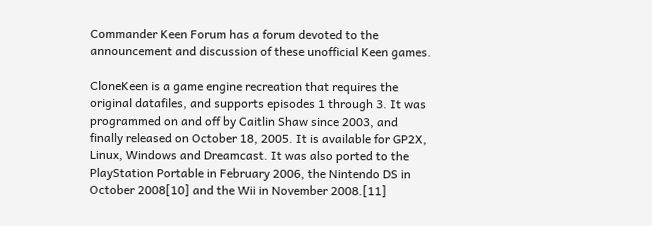Commander Keen Forum has a forum devoted to the announcement and discussion of these unofficial Keen games.

CloneKeen is a game engine recreation that requires the original datafiles, and supports episodes 1 through 3. It was programmed on and off by Caitlin Shaw since 2003, and finally released on October 18, 2005. It is available for GP2X, Linux, Windows and Dreamcast. It was also ported to the PlayStation Portable in February 2006, the Nintendo DS in October 2008[10] and the Wii in November 2008.[11]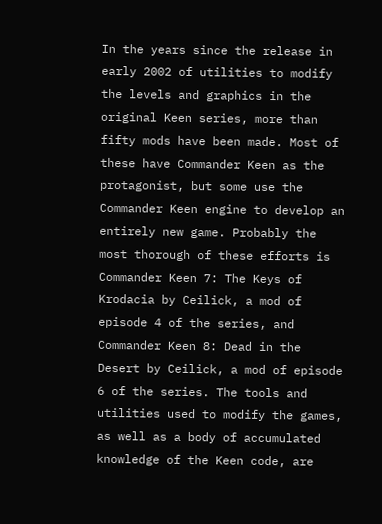In the years since the release in early 2002 of utilities to modify the levels and graphics in the original Keen series, more than fifty mods have been made. Most of these have Commander Keen as the protagonist, but some use the Commander Keen engine to develop an entirely new game. Probably the most thorough of these efforts is Commander Keen 7: The Keys of Krodacia by Ceilick, a mod of episode 4 of the series, and Commander Keen 8: Dead in the Desert by Ceilick, a mod of episode 6 of the series. The tools and utilities used to modify the games, as well as a body of accumulated knowledge of the Keen code, are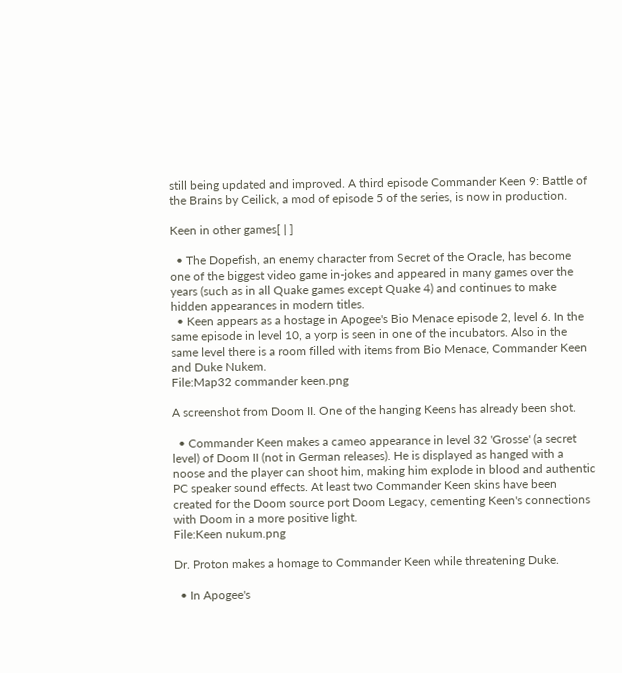still being updated and improved. A third episode Commander Keen 9: Battle of the Brains by Ceilick, a mod of episode 5 of the series, is now in production.

Keen in other games[ | ]

  • The Dopefish, an enemy character from Secret of the Oracle, has become one of the biggest video game in-jokes and appeared in many games over the years (such as in all Quake games except Quake 4) and continues to make hidden appearances in modern titles.
  • Keen appears as a hostage in Apogee's Bio Menace episode 2, level 6. In the same episode in level 10, a yorp is seen in one of the incubators. Also in the same level there is a room filled with items from Bio Menace, Commander Keen and Duke Nukem.
File:Map32 commander keen.png

A screenshot from Doom II. One of the hanging Keens has already been shot.

  • Commander Keen makes a cameo appearance in level 32 'Grosse' (a secret level) of Doom II (not in German releases). He is displayed as hanged with a noose and the player can shoot him, making him explode in blood and authentic PC speaker sound effects. At least two Commander Keen skins have been created for the Doom source port Doom Legacy, cementing Keen's connections with Doom in a more positive light.
File:Keen nukum.png

Dr. Proton makes a homage to Commander Keen while threatening Duke.

  • In Apogee's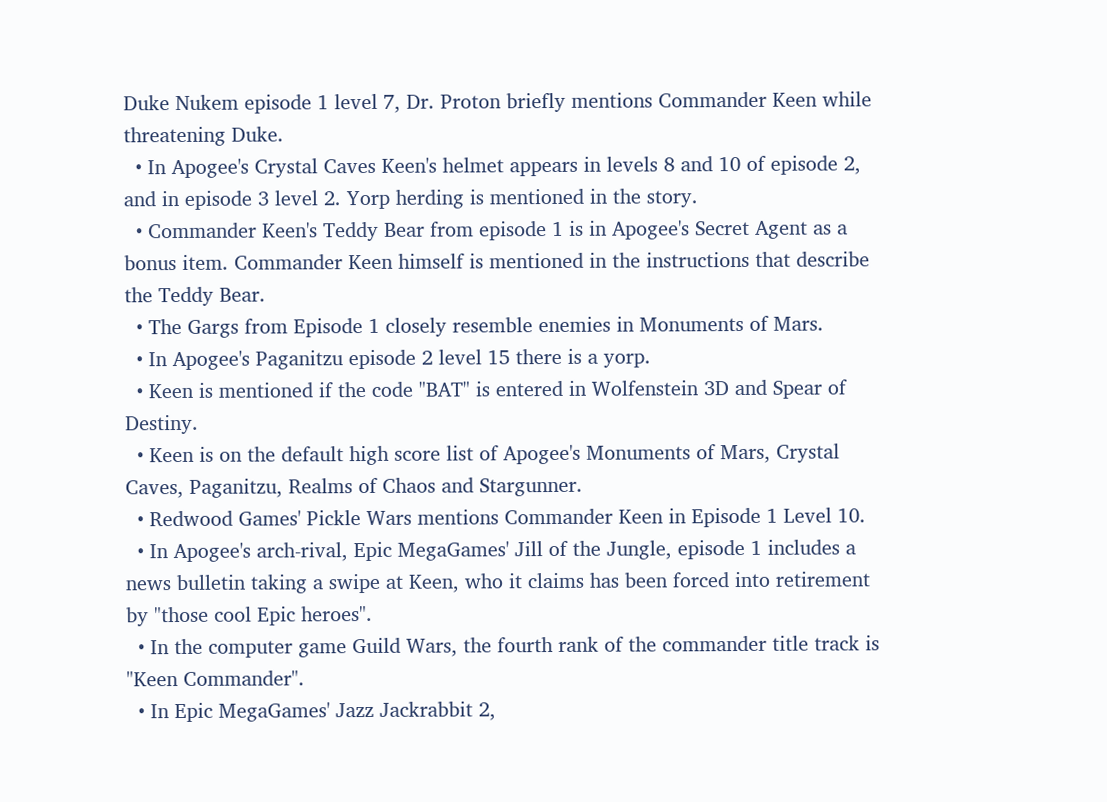Duke Nukem episode 1 level 7, Dr. Proton briefly mentions Commander Keen while threatening Duke.
  • In Apogee's Crystal Caves Keen's helmet appears in levels 8 and 10 of episode 2, and in episode 3 level 2. Yorp herding is mentioned in the story.
  • Commander Keen's Teddy Bear from episode 1 is in Apogee's Secret Agent as a bonus item. Commander Keen himself is mentioned in the instructions that describe the Teddy Bear.
  • The Gargs from Episode 1 closely resemble enemies in Monuments of Mars.
  • In Apogee's Paganitzu episode 2 level 15 there is a yorp.
  • Keen is mentioned if the code "BAT" is entered in Wolfenstein 3D and Spear of Destiny.
  • Keen is on the default high score list of Apogee's Monuments of Mars, Crystal Caves, Paganitzu, Realms of Chaos and Stargunner.
  • Redwood Games' Pickle Wars mentions Commander Keen in Episode 1 Level 10.
  • In Apogee's arch-rival, Epic MegaGames' Jill of the Jungle, episode 1 includes a news bulletin taking a swipe at Keen, who it claims has been forced into retirement by "those cool Epic heroes".
  • In the computer game Guild Wars, the fourth rank of the commander title track is "Keen Commander".
  • In Epic MegaGames' Jazz Jackrabbit 2,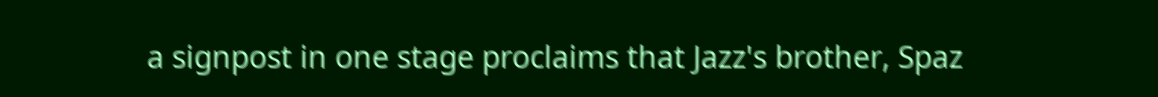a signpost in one stage proclaims that Jazz's brother, Spaz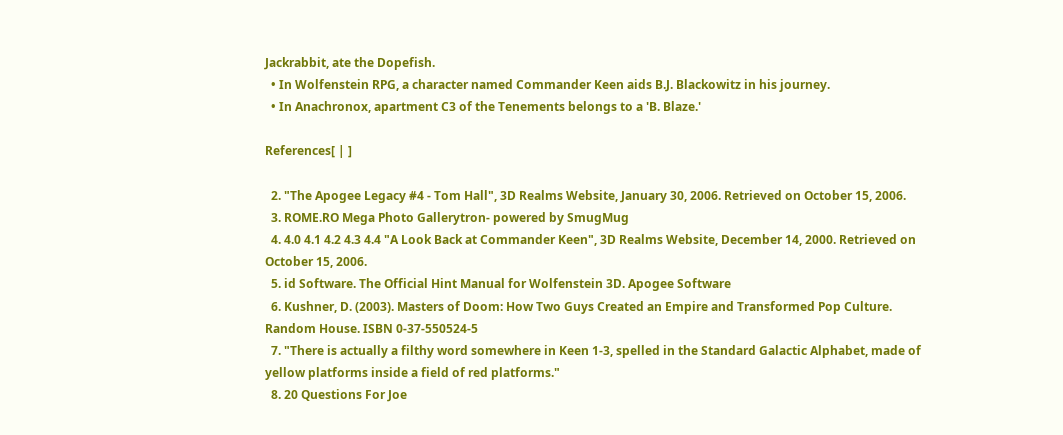Jackrabbit, ate the Dopefish.
  • In Wolfenstein RPG, a character named Commander Keen aids B.J. Blackowitz in his journey.
  • In Anachronox, apartment C3 of the Tenements belongs to a 'B. Blaze.'

References[ | ]

  2. "The Apogee Legacy #4 - Tom Hall", 3D Realms Website, January 30, 2006. Retrieved on October 15, 2006.
  3. ROME.RO Mega Photo Gallerytron- powered by SmugMug
  4. 4.0 4.1 4.2 4.3 4.4 "A Look Back at Commander Keen", 3D Realms Website, December 14, 2000. Retrieved on October 15, 2006.
  5. id Software. The Official Hint Manual for Wolfenstein 3D. Apogee Software
  6. Kushner, D. (2003). Masters of Doom: How Two Guys Created an Empire and Transformed Pop Culture. Random House. ISBN 0-37-550524-5
  7. "There is actually a filthy word somewhere in Keen 1-3, spelled in the Standard Galactic Alphabet, made of yellow platforms inside a field of red platforms."
  8. 20 Questions For Joe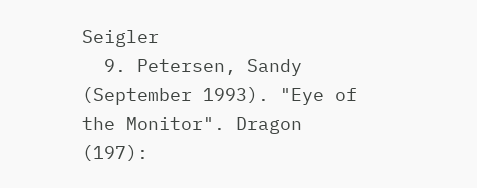Seigler
  9. Petersen, Sandy (September 1993). "Eye of the Monitor". Dragon (197):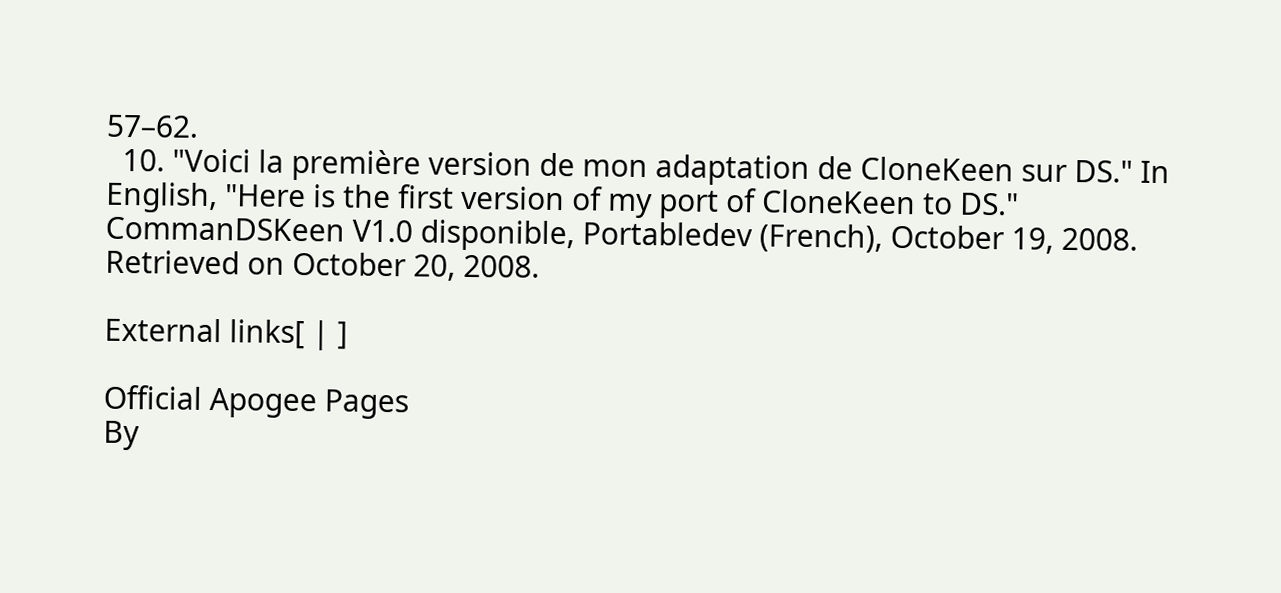57–62.
  10. "Voici la première version de mon adaptation de CloneKeen sur DS." In English, "Here is the first version of my port of CloneKeen to DS." CommanDSKeen V1.0 disponible, Portabledev (French), October 19, 2008. Retrieved on October 20, 2008.

External links[ | ]

Official Apogee Pages
By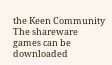the Keen Community
The shareware games can be downloaded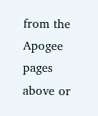from the Apogee pages above or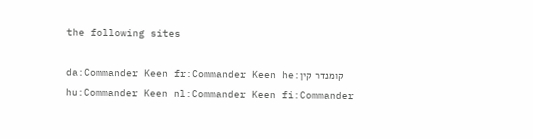the following sites

da:Commander Keen fr:Commander Keen he:קומנדר קין hu:Commander Keen nl:Commander Keen fi:Commander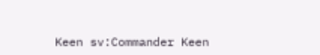Keen sv:Commander Keen